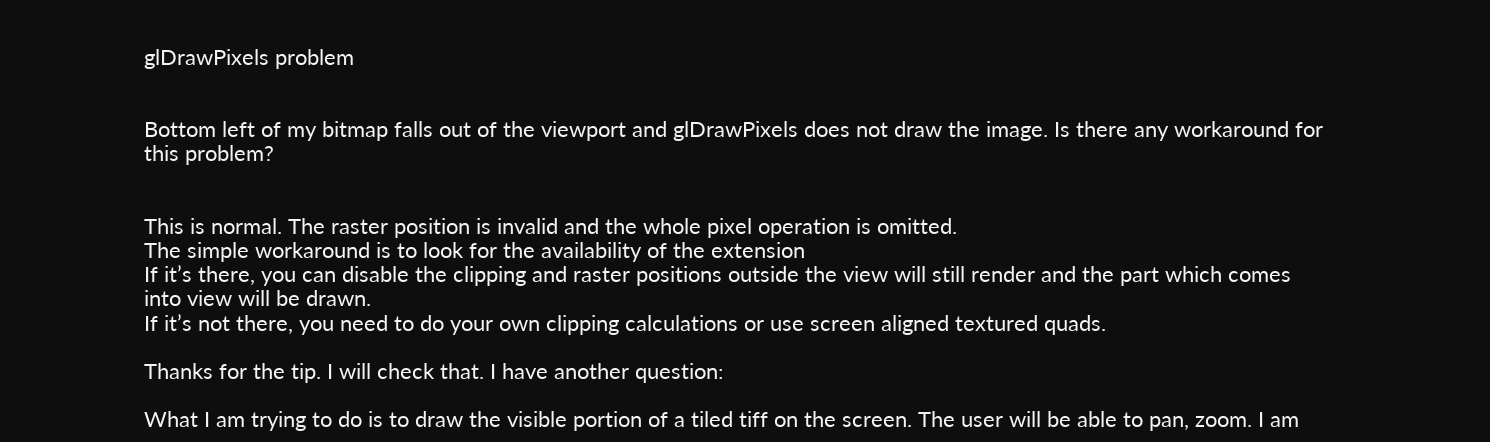glDrawPixels problem


Bottom left of my bitmap falls out of the viewport and glDrawPixels does not draw the image. Is there any workaround for this problem?


This is normal. The raster position is invalid and the whole pixel operation is omitted.
The simple workaround is to look for the availability of the extension
If it’s there, you can disable the clipping and raster positions outside the view will still render and the part which comes into view will be drawn.
If it’s not there, you need to do your own clipping calculations or use screen aligned textured quads.

Thanks for the tip. I will check that. I have another question:

What I am trying to do is to draw the visible portion of a tiled tiff on the screen. The user will be able to pan, zoom. I am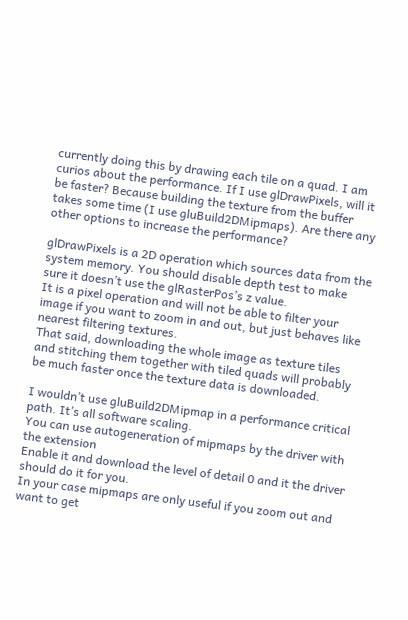currently doing this by drawing each tile on a quad. I am curios about the performance. If I use glDrawPixels, will it be faster? Because building the texture from the buffer takes some time (I use gluBuild2DMipmaps). Are there any other options to increase the performance?

glDrawPixels is a 2D operation which sources data from the system memory. You should disable depth test to make sure it doesn’t use the glRasterPos’s z value.
It is a pixel operation and will not be able to filter your image if you want to zoom in and out, but just behaves like nearest filtering textures.
That said, downloading the whole image as texture tiles and stitching them together with tiled quads will probably be much faster once the texture data is downloaded.

I wouldn’t use gluBuild2DMipmap in a performance critical path. It’s all software scaling.
You can use autogeneration of mipmaps by the driver with the extension
Enable it and download the level of detail 0 and it the driver should do it for you.
In your case mipmaps are only useful if you zoom out and want to get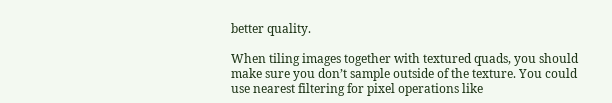better quality.

When tiling images together with textured quads, you should make sure you don’t sample outside of the texture. You could use nearest filtering for pixel operations like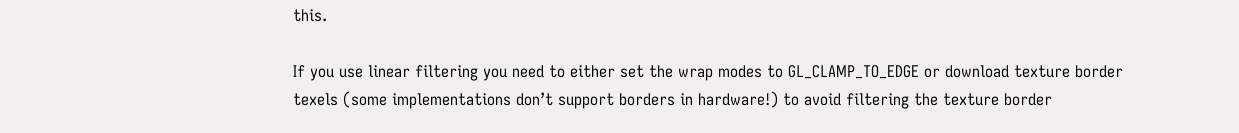this.

If you use linear filtering you need to either set the wrap modes to GL_CLAMP_TO_EDGE or download texture border texels (some implementations don’t support borders in hardware!) to avoid filtering the texture border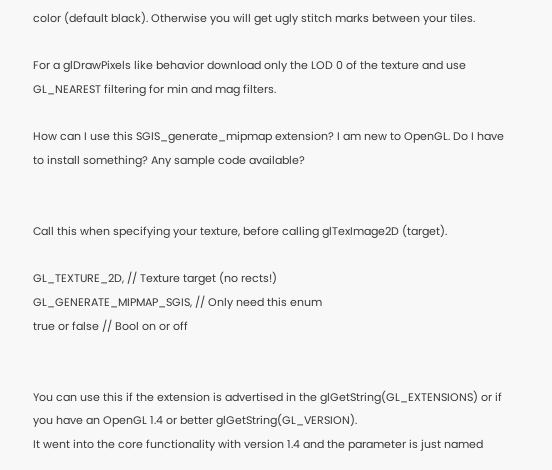color (default black). Otherwise you will get ugly stitch marks between your tiles.

For a glDrawPixels like behavior download only the LOD 0 of the texture and use GL_NEAREST filtering for min and mag filters.

How can I use this SGIS_generate_mipmap extension? I am new to OpenGL. Do I have to install something? Any sample code available?


Call this when specifying your texture, before calling glTexImage2D (target).

GL_TEXTURE_2D, // Texture target (no rects!)
GL_GENERATE_MIPMAP_SGIS, // Only need this enum
true or false // Bool on or off


You can use this if the extension is advertised in the glGetString(GL_EXTENSIONS) or if you have an OpenGL 1.4 or better glGetString(GL_VERSION).
It went into the core functionality with version 1.4 and the parameter is just named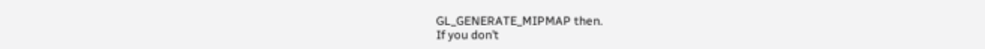GL_GENERATE_MIPMAP then.
If you don’t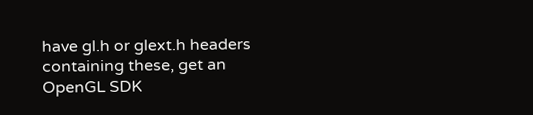have gl.h or glext.h headers containing these, get an OpenGL SDK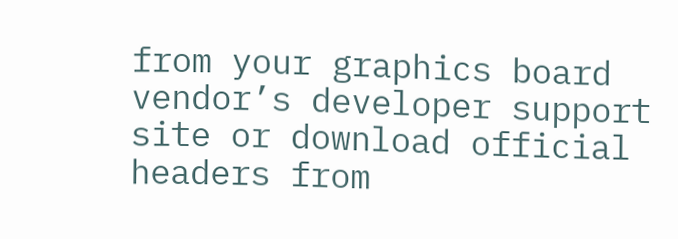from your graphics board vendor’s developer support site or download official headers from